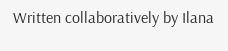Written collaboratively by Ilana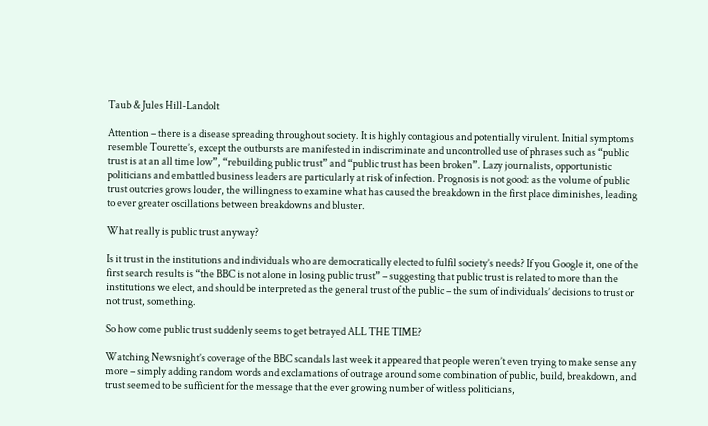Taub & Jules Hill-Landolt

Attention – there is a disease spreading throughout society. It is highly contagious and potentially virulent. Initial symptoms resemble Tourette’s, except the outbursts are manifested in indiscriminate and uncontrolled use of phrases such as “public trust is at an all time low”, “rebuilding public trust” and “public trust has been broken”. Lazy journalists, opportunistic politicians and embattled business leaders are particularly at risk of infection. Prognosis is not good: as the volume of public trust outcries grows louder, the willingness to examine what has caused the breakdown in the first place diminishes, leading to ever greater oscillations between breakdowns and bluster.

What really is public trust anyway?

Is it trust in the institutions and individuals who are democratically elected to fulfil society’s needs? If you Google it, one of the first search results is “the BBC is not alone in losing public trust” – suggesting that public trust is related to more than the institutions we elect, and should be interpreted as the general trust of the public – the sum of individuals’ decisions to trust or not trust, something.

So how come public trust suddenly seems to get betrayed ALL THE TIME?

Watching Newsnight’s coverage of the BBC scandals last week it appeared that people weren’t even trying to make sense any more – simply adding random words and exclamations of outrage around some combination of public, build, breakdown, and trust seemed to be sufficient for the message that the ever growing number of witless politicians,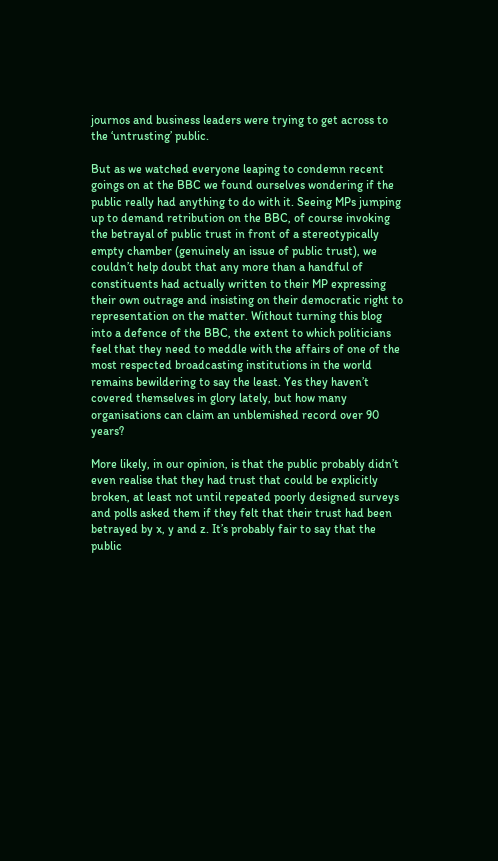journos and business leaders were trying to get across to the ‘untrusting’ public.

But as we watched everyone leaping to condemn recent goings on at the BBC we found ourselves wondering if the public really had anything to do with it. Seeing MPs jumping up to demand retribution on the BBC, of course invoking the betrayal of public trust in front of a stereotypically empty chamber (genuinely an issue of public trust), we couldn’t help doubt that any more than a handful of constituents had actually written to their MP expressing their own outrage and insisting on their democratic right to representation on the matter. Without turning this blog into a defence of the BBC, the extent to which politicians feel that they need to meddle with the affairs of one of the most respected broadcasting institutions in the world remains bewildering to say the least. Yes they haven’t covered themselves in glory lately, but how many organisations can claim an unblemished record over 90 years?

More likely, in our opinion, is that the public probably didn’t even realise that they had trust that could be explicitly broken, at least not until repeated poorly designed surveys and polls asked them if they felt that their trust had been betrayed by x, y and z. It’s probably fair to say that the public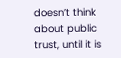doesn’t think about public trust, until it is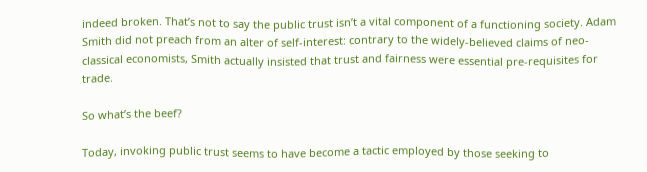indeed broken. That’s not to say the public trust isn’t a vital component of a functioning society. Adam Smith did not preach from an alter of self-interest: contrary to the widely-believed claims of neo-classical economists, Smith actually insisted that trust and fairness were essential pre-requisites for trade.

So what’s the beef?

Today, invoking public trust seems to have become a tactic employed by those seeking to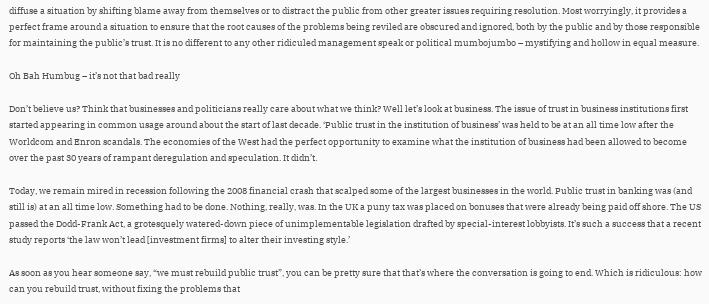diffuse a situation by shifting blame away from themselves or to distract the public from other greater issues requiring resolution. Most worryingly, it provides a perfect frame around a situation to ensure that the root causes of the problems being reviled are obscured and ignored, both by the public and by those responsible for maintaining the public’s trust. It is no different to any other ridiculed management speak or political mumbojumbo – mystifying and hollow in equal measure.

Oh Bah Humbug – it’s not that bad really

Don’t believe us? Think that businesses and politicians really care about what we think? Well let’s look at business. The issue of trust in business institutions first started appearing in common usage around about the start of last decade. ‘Public trust in the institution of business’ was held to be at an all time low after the Worldcom and Enron scandals. The economies of the West had the perfect opportunity to examine what the institution of business had been allowed to become over the past 30 years of rampant deregulation and speculation. It didn’t.

Today, we remain mired in recession following the 2008 financial crash that scalped some of the largest businesses in the world. Public trust in banking was (and still is) at an all time low. Something had to be done. Nothing, really, was. In the UK a puny tax was placed on bonuses that were already being paid off shore. The US passed the Dodd-Frank Act, a grotesquely watered-down piece of unimplementable legislation drafted by special-interest lobbyists. It’s such a success that a recent study reports ‘the law won’t lead [investment firms] to alter their investing style.’

As soon as you hear someone say, “we must rebuild public trust”, you can be pretty sure that that’s where the conversation is going to end. Which is ridiculous: how can you rebuild trust, without fixing the problems that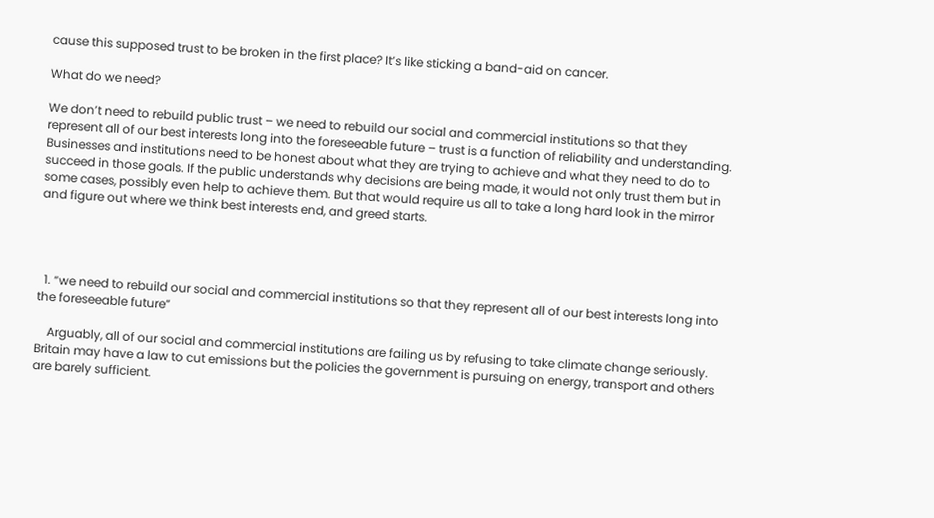cause this supposed trust to be broken in the first place? It’s like sticking a band-aid on cancer.

What do we need?

We don’t need to rebuild public trust – we need to rebuild our social and commercial institutions so that they represent all of our best interests long into the foreseeable future – trust is a function of reliability and understanding. Businesses and institutions need to be honest about what they are trying to achieve and what they need to do to succeed in those goals. If the public understands why decisions are being made, it would not only trust them but in some cases, possibly even help to achieve them. But that would require us all to take a long hard look in the mirror and figure out where we think best interests end, and greed starts.




  1. “we need to rebuild our social and commercial institutions so that they represent all of our best interests long into the foreseeable future”

    Arguably, all of our social and commercial institutions are failing us by refusing to take climate change seriously. Britain may have a law to cut emissions but the policies the government is pursuing on energy, transport and others are barely sufficient.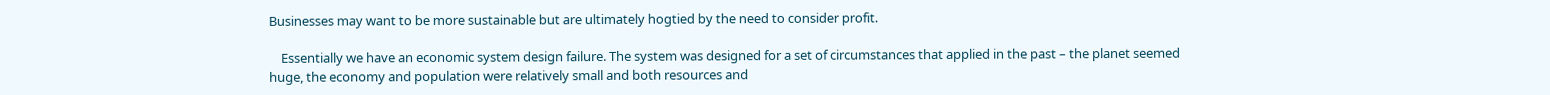Businesses may want to be more sustainable but are ultimately hogtied by the need to consider profit.

    Essentially we have an economic system design failure. The system was designed for a set of circumstances that applied in the past – the planet seemed huge, the economy and population were relatively small and both resources and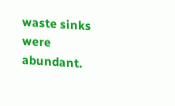waste sinks were abundant.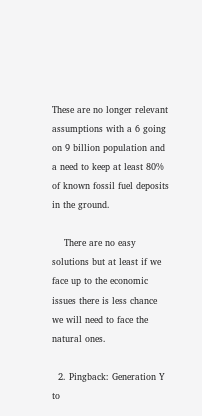These are no longer relevant assumptions with a 6 going on 9 billion population and a need to keep at least 80% of known fossil fuel deposits in the ground.

    There are no easy solutions but at least if we face up to the economic issues there is less chance we will need to face the natural ones.

  2. Pingback: Generation Y to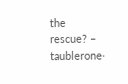the rescue? – taublerone·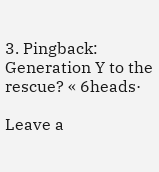3. Pingback: Generation Y to the rescue? « 6heads·

Leave a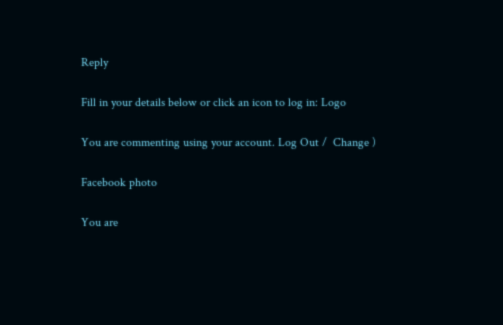Reply

Fill in your details below or click an icon to log in: Logo

You are commenting using your account. Log Out /  Change )

Facebook photo

You are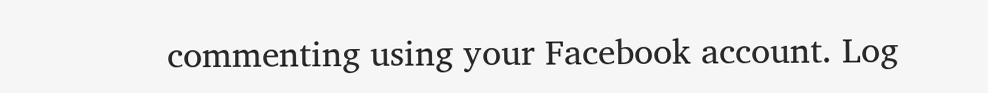commenting using your Facebook account. Log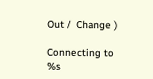Out /  Change )

Connecting to %s